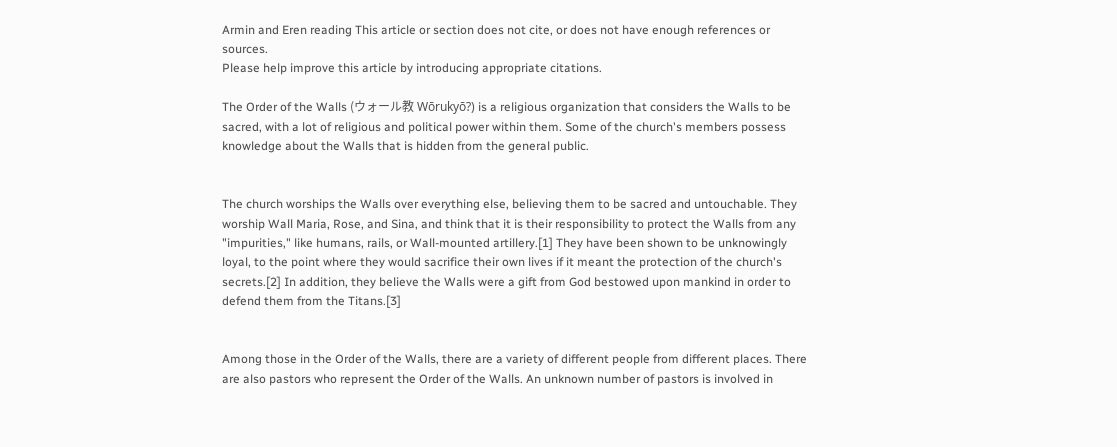Armin and Eren reading This article or section does not cite, or does not have enough references or sources.
Please help improve this article by introducing appropriate citations.

The Order of the Walls (ウォール教 Wōrukyō?) is a religious organization that considers the Walls to be sacred, with a lot of religious and political power within them. Some of the church's members possess knowledge about the Walls that is hidden from the general public.


The church worships the Walls over everything else, believing them to be sacred and untouchable. They worship Wall Maria, Rose, and Sina, and think that it is their responsibility to protect the Walls from any "impurities," like humans, rails, or Wall-mounted artillery.[1] They have been shown to be unknowingly loyal, to the point where they would sacrifice their own lives if it meant the protection of the church's secrets.[2] In addition, they believe the Walls were a gift from God bestowed upon mankind in order to defend them from the Titans.[3]


Among those in the Order of the Walls, there are a variety of different people from different places. There are also pastors who represent the Order of the Walls. An unknown number of pastors is involved in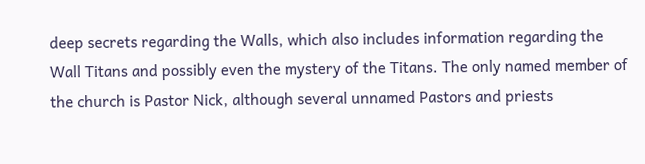deep secrets regarding the Walls, which also includes information regarding the Wall Titans and possibly even the mystery of the Titans. The only named member of the church is Pastor Nick, although several unnamed Pastors and priests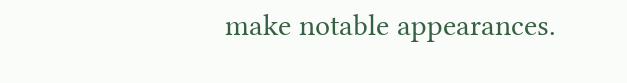make notable appearances.